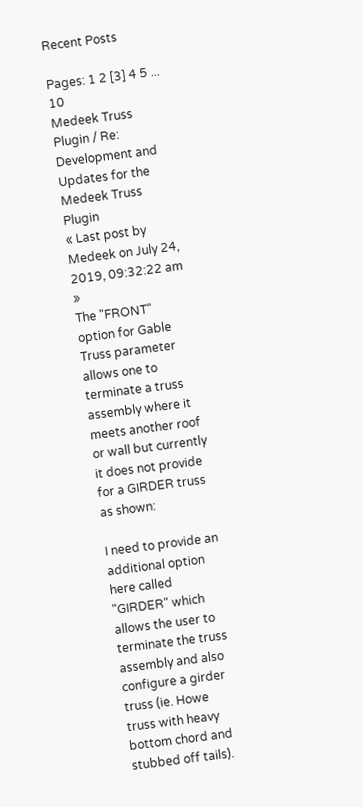Recent Posts

Pages: 1 2 [3] 4 5 ... 10
Medeek Truss Plugin / Re: Development and Updates for the Medeek Truss Plugin
« Last post by Medeek on July 24, 2019, 09:32:22 am »
The "FRONT" option for Gable Truss parameter allows one to terminate a truss assembly where it meets another roof or wall but currently it does not provide for a GIRDER truss as shown:

I need to provide an additional option here called "GIRDER" which allows the user to terminate the truss assembly and also configure a girder truss (ie. Howe truss with heavy bottom chord and stubbed off tails).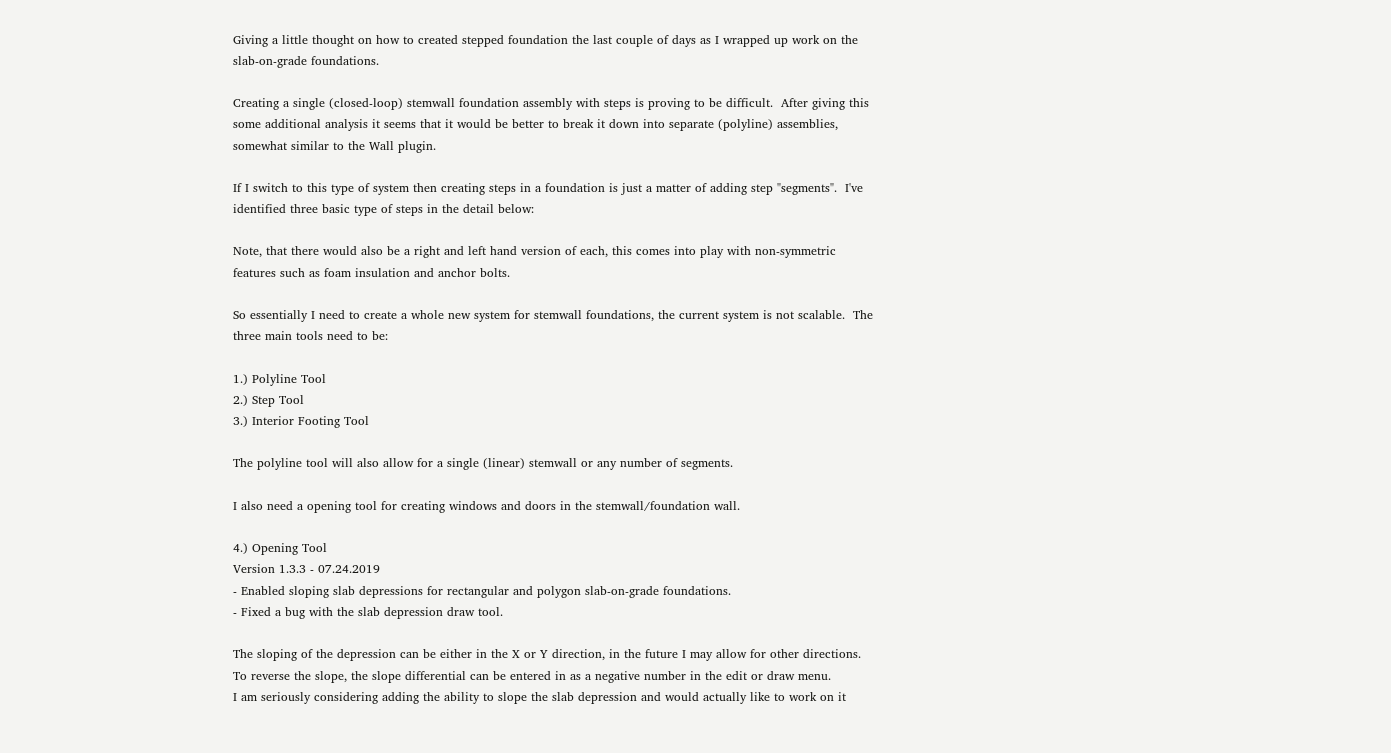Giving a little thought on how to created stepped foundation the last couple of days as I wrapped up work on the slab-on-grade foundations.

Creating a single (closed-loop) stemwall foundation assembly with steps is proving to be difficult.  After giving this some additional analysis it seems that it would be better to break it down into separate (polyline) assemblies, somewhat similar to the Wall plugin.

If I switch to this type of system then creating steps in a foundation is just a matter of adding step "segments".  I've identified three basic type of steps in the detail below:

Note, that there would also be a right and left hand version of each, this comes into play with non-symmetric features such as foam insulation and anchor bolts.

So essentially I need to create a whole new system for stemwall foundations, the current system is not scalable.  The three main tools need to be:

1.) Polyline Tool
2.) Step Tool
3.) Interior Footing Tool

The polyline tool will also allow for a single (linear) stemwall or any number of segments.

I also need a opening tool for creating windows and doors in the stemwall/foundation wall.

4.) Opening Tool
Version 1.3.3 - 07.24.2019
- Enabled sloping slab depressions for rectangular and polygon slab-on-grade foundations.
- Fixed a bug with the slab depression draw tool.

The sloping of the depression can be either in the X or Y direction, in the future I may allow for other directions.  To reverse the slope, the slope differential can be entered in as a negative number in the edit or draw menu.
I am seriously considering adding the ability to slope the slab depression and would actually like to work on it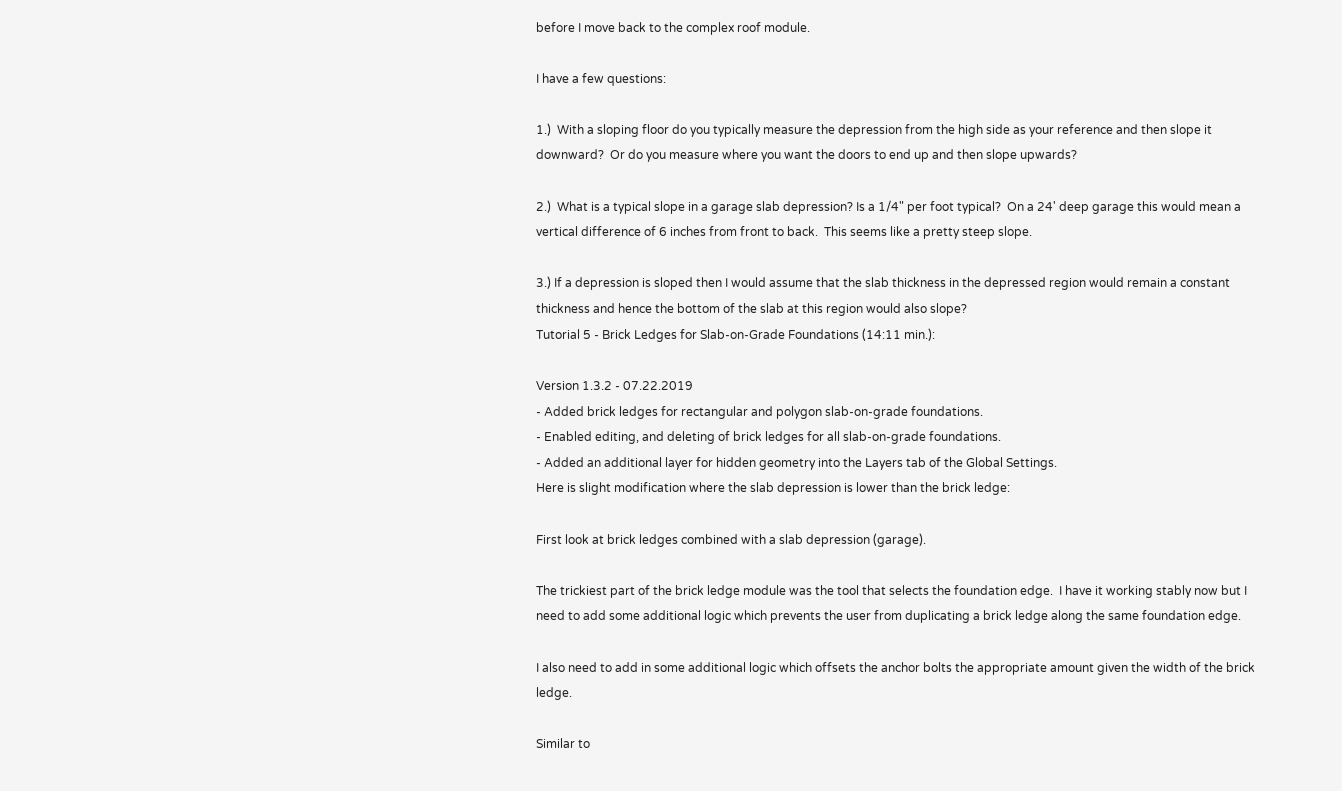before I move back to the complex roof module.

I have a few questions:

1.)  With a sloping floor do you typically measure the depression from the high side as your reference and then slope it downward?  Or do you measure where you want the doors to end up and then slope upwards?

2.)  What is a typical slope in a garage slab depression? Is a 1/4" per foot typical?  On a 24' deep garage this would mean a vertical difference of 6 inches from front to back.  This seems like a pretty steep slope.

3.) If a depression is sloped then I would assume that the slab thickness in the depressed region would remain a constant thickness and hence the bottom of the slab at this region would also slope?
Tutorial 5 - Brick Ledges for Slab-on-Grade Foundations (14:11 min.):

Version 1.3.2 - 07.22.2019
- Added brick ledges for rectangular and polygon slab-on-grade foundations.
- Enabled editing, and deleting of brick ledges for all slab-on-grade foundations.
- Added an additional layer for hidden geometry into the Layers tab of the Global Settings.
Here is slight modification where the slab depression is lower than the brick ledge:

First look at brick ledges combined with a slab depression (garage).

The trickiest part of the brick ledge module was the tool that selects the foundation edge.  I have it working stably now but I need to add some additional logic which prevents the user from duplicating a brick ledge along the same foundation edge.

I also need to add in some additional logic which offsets the anchor bolts the appropriate amount given the width of the brick ledge.

Similar to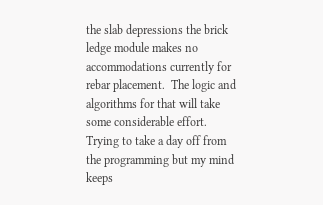the slab depressions the brick ledge module makes no accommodations currently for rebar placement.  The logic and algorithms for that will take some considerable effort.
Trying to take a day off from the programming but my mind keeps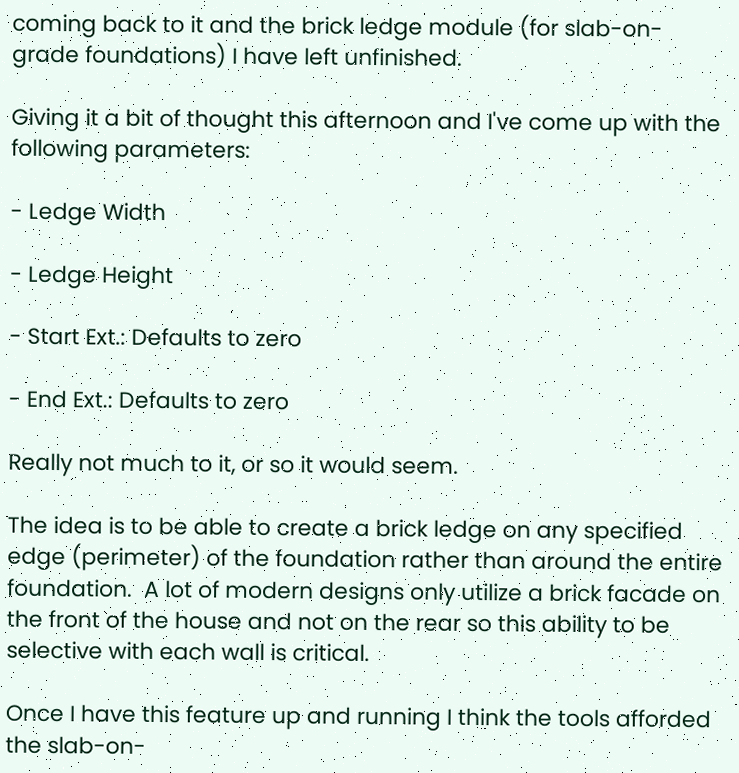coming back to it and the brick ledge module (for slab-on-grade foundations) I have left unfinished.

Giving it a bit of thought this afternoon and I've come up with the following parameters:

- Ledge Width

- Ledge Height

- Start Ext.: Defaults to zero

- End Ext.: Defaults to zero

Really not much to it, or so it would seem.

The idea is to be able to create a brick ledge on any specified edge (perimeter) of the foundation rather than around the entire foundation.  A lot of modern designs only utilize a brick facade on the front of the house and not on the rear so this ability to be selective with each wall is critical.

Once I have this feature up and running I think the tools afforded the slab-on-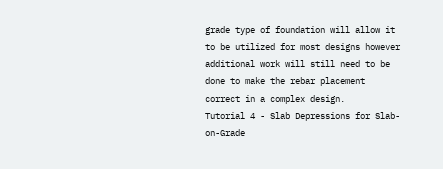grade type of foundation will allow it to be utilized for most designs however additional work will still need to be done to make the rebar placement correct in a complex design.
Tutorial 4 - Slab Depressions for Slab-on-Grade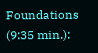Foundations (9:35 min.):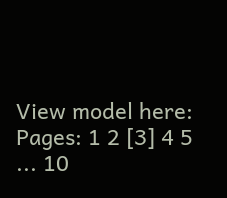View model here:
Pages: 1 2 [3] 4 5 ... 10